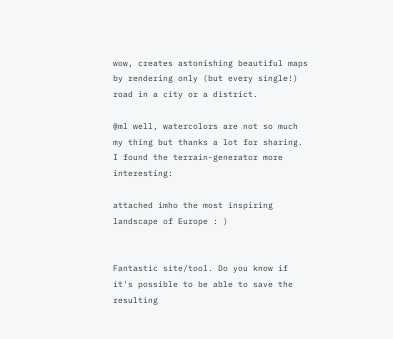wow, creates astonishing beautiful maps by rendering only (but every single!) road in a city or a district.

@ml well, watercolors are not so much my thing but thanks a lot for sharing. I found the terrain-generator more interesting:

attached imho the most inspiring landscape of Europe : )


Fantastic site/tool. Do you know if it's possible to be able to save the resulting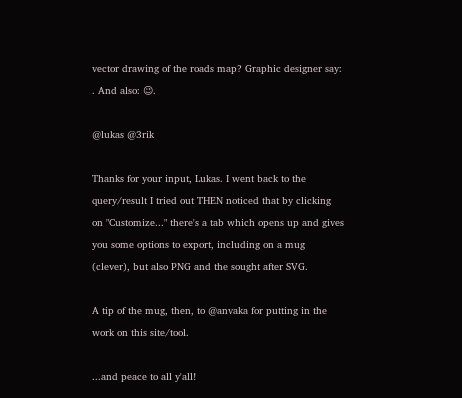vector drawing of the roads map? Graphic designer say: . And also: 😉.

@lukas @3rik

Thanks for your input, Lukas. I went back to the query/result I tried out THEN noticed that by clicking on "Customize..." there's a tab which opens up and gives you some options to export, including on a mug (clever), but also PNG and the sought after SVG.

A tip of the mug, then, to @anvaka for putting in the work on this site/tool.

...and peace to all y'all!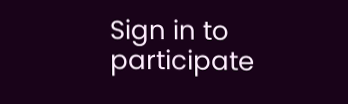Sign in to participate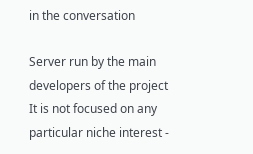in the conversation

Server run by the main developers of the project  It is not focused on any particular niche interest -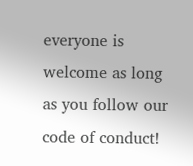everyone is welcome as long as you follow our code of conduct!